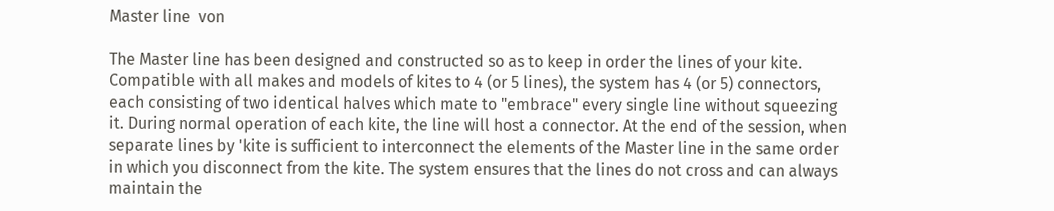Master line  von

The Master line has been designed and constructed so as to keep in order the lines of your kite. Compatible with all makes and models of kites to 4 (or 5 lines), the system has 4 (or 5) connectors, each consisting of two identical halves which mate to "embrace" every single line without squeezing it. During normal operation of each kite, the line will host a connector. At the end of the session, when separate lines by 'kite is sufficient to interconnect the elements of the Master line in the same order in which you disconnect from the kite. The system ensures that the lines do not cross and can always maintain the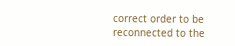correct order to be reconnected to the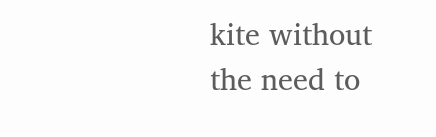kite without the need to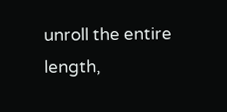unroll the entire length,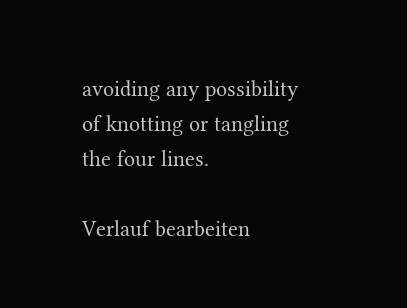avoiding any possibility of knotting or tangling the four lines.

Verlauf bearbeiten